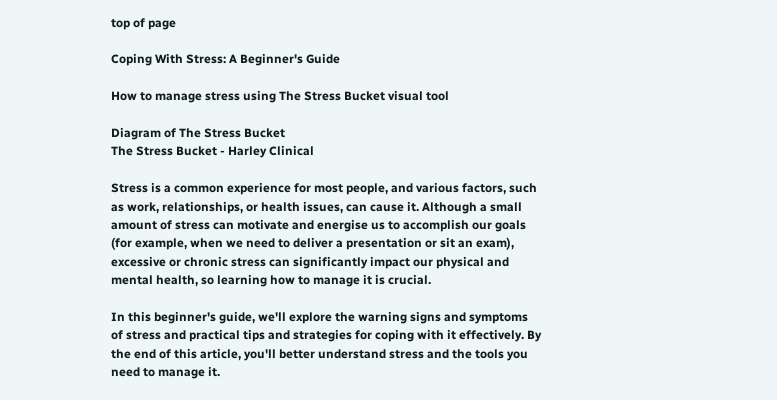top of page

Coping With Stress: A Beginner's Guide

How to manage stress using The Stress Bucket visual tool

Diagram of The Stress Bucket
The Stress Bucket - Harley Clinical

Stress is a common experience for most people, and various factors, such as work, relationships, or health issues, can cause it. Although a small amount of stress can motivate and energise us to accomplish our goals (for example, when we need to deliver a presentation or sit an exam), excessive or chronic stress can significantly impact our physical and mental health, so learning how to manage it is crucial.

In this beginner's guide, we'll explore the warning signs and symptoms of stress and practical tips and strategies for coping with it effectively. By the end of this article, you'll better understand stress and the tools you need to manage it.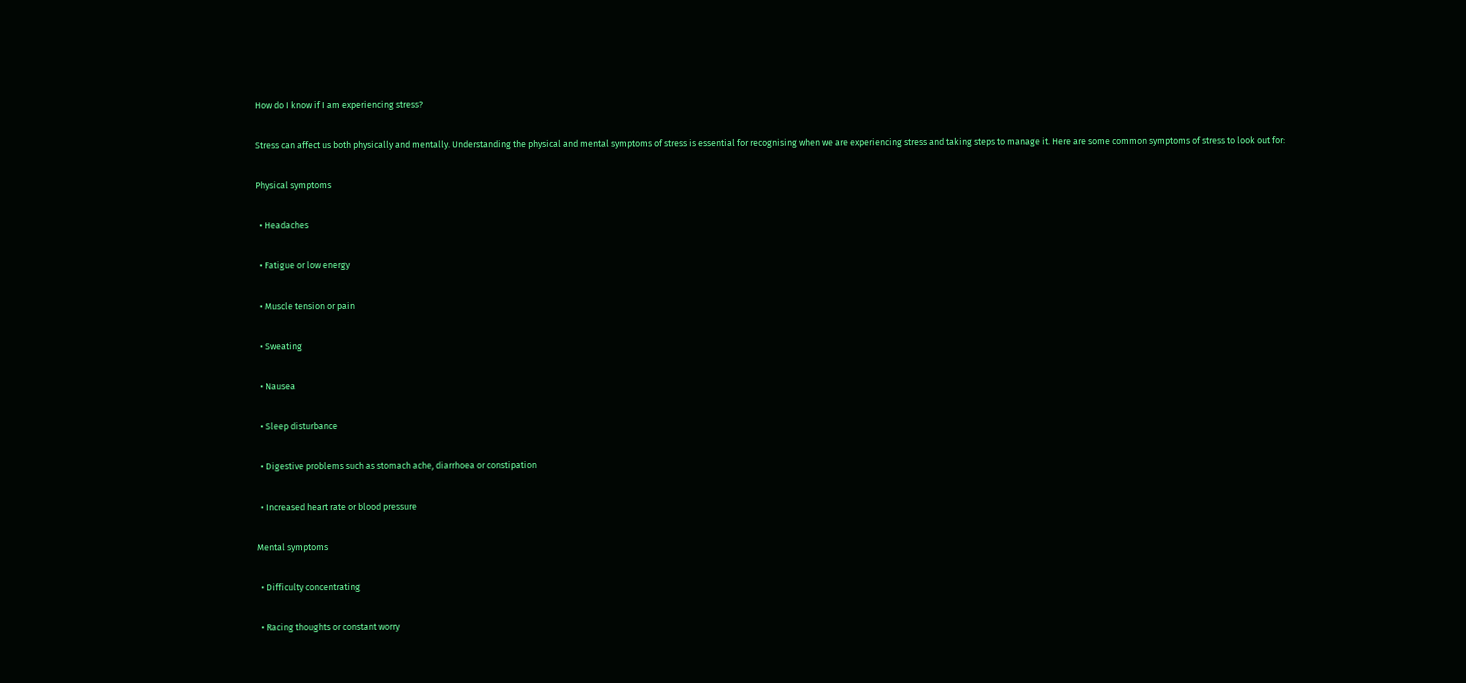How do I know if I am experiencing stress?

Stress can affect us both physically and mentally. Understanding the physical and mental symptoms of stress is essential for recognising when we are experiencing stress and taking steps to manage it. Here are some common symptoms of stress to look out for:

Physical symptoms

  • Headaches

  • Fatigue or low energy

  • Muscle tension or pain

  • Sweating

  • Nausea

  • Sleep disturbance

  • Digestive problems such as stomach ache, diarrhoea or constipation

  • Increased heart rate or blood pressure

Mental symptoms

  • Difficulty concentrating

  • Racing thoughts or constant worry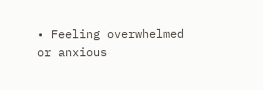• Feeling overwhelmed or anxious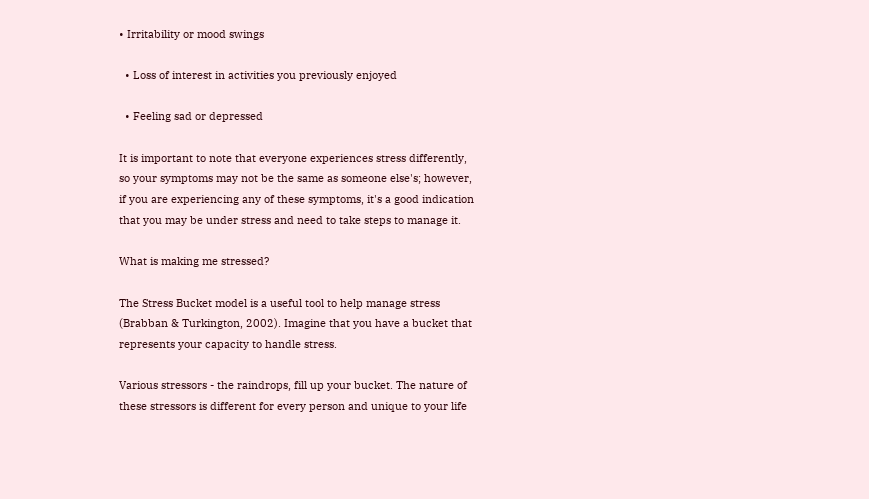• Irritability or mood swings

  • Loss of interest in activities you previously enjoyed

  • Feeling sad or depressed

It is important to note that everyone experiences stress differently, so your symptoms may not be the same as someone else's; however, if you are experiencing any of these symptoms, it's a good indication that you may be under stress and need to take steps to manage it.

What is making me stressed?

The Stress Bucket model is a useful tool to help manage stress (Brabban & Turkington, 2002). Imagine that you have a bucket that represents your capacity to handle stress.

Various stressors - the raindrops, fill up your bucket. The nature of these stressors is different for every person and unique to your life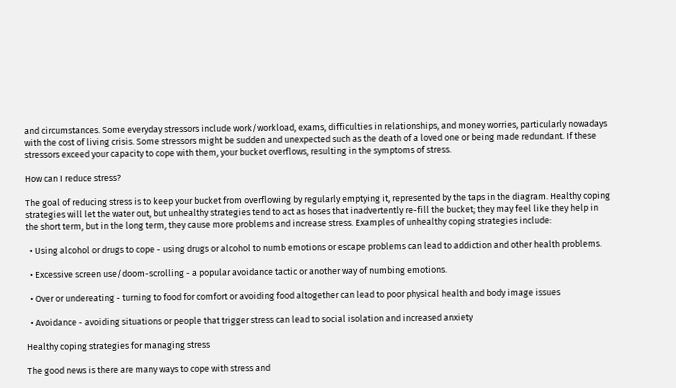and circumstances. Some everyday stressors include work/workload, exams, difficulties in relationships, and money worries, particularly nowadays with the cost of living crisis. Some stressors might be sudden and unexpected such as the death of a loved one or being made redundant. If these stressors exceed your capacity to cope with them, your bucket overflows, resulting in the symptoms of stress.

How can I reduce stress?

The goal of reducing stress is to keep your bucket from overflowing by regularly emptying it, represented by the taps in the diagram. Healthy coping strategies will let the water out, but unhealthy strategies tend to act as hoses that inadvertently re-fill the bucket; they may feel like they help in the short term, but in the long term, they cause more problems and increase stress. Examples of unhealthy coping strategies include:

  • Using alcohol or drugs to cope - using drugs or alcohol to numb emotions or escape problems can lead to addiction and other health problems.

  • Excessive screen use/doom-scrolling - a popular avoidance tactic or another way of numbing emotions.

  • Over or undereating - turning to food for comfort or avoiding food altogether can lead to poor physical health and body image issues

  • Avoidance - avoiding situations or people that trigger stress can lead to social isolation and increased anxiety

Healthy coping strategies for managing stress

The good news is there are many ways to cope with stress and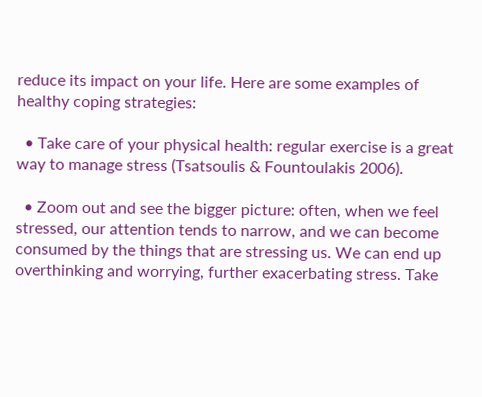reduce its impact on your life. Here are some examples of healthy coping strategies:

  • Take care of your physical health: regular exercise is a great way to manage stress (Tsatsoulis & Fountoulakis 2006).

  • Zoom out and see the bigger picture: often, when we feel stressed, our attention tends to narrow, and we can become consumed by the things that are stressing us. We can end up overthinking and worrying, further exacerbating stress. Take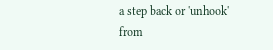a step back or 'unhook' from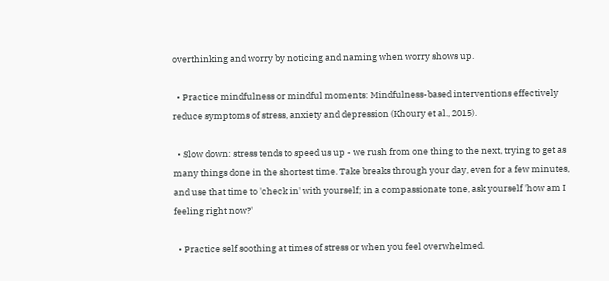overthinking and worry by noticing and naming when worry shows up.

  • Practice mindfulness or mindful moments: Mindfulness-based interventions effectively reduce symptoms of stress, anxiety and depression (Khoury et al., 2015).

  • Slow down: stress tends to speed us up - we rush from one thing to the next, trying to get as many things done in the shortest time. Take breaks through your day, even for a few minutes, and use that time to 'check in' with yourself; in a compassionate tone, ask yourself 'how am I feeling right now?'

  • Practice self soothing at times of stress or when you feel overwhelmed.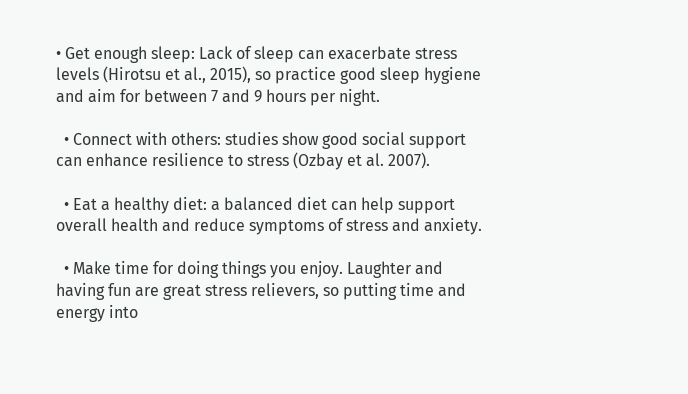• Get enough sleep: Lack of sleep can exacerbate stress levels (Hirotsu et al., 2015), so practice good sleep hygiene and aim for between 7 and 9 hours per night.

  • Connect with others: studies show good social support can enhance resilience to stress (Ozbay et al. 2007).

  • Eat a healthy diet: a balanced diet can help support overall health and reduce symptoms of stress and anxiety.

  • Make time for doing things you enjoy. Laughter and having fun are great stress relievers, so putting time and energy into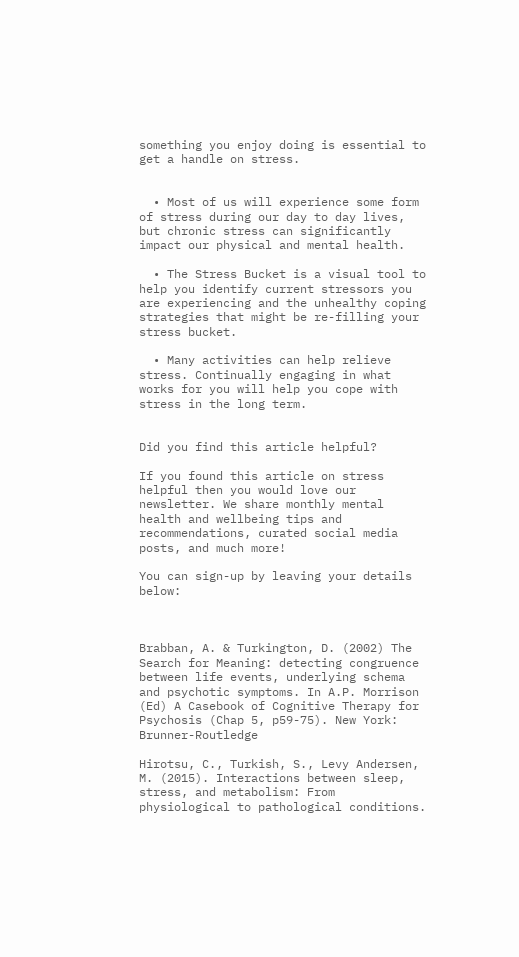something you enjoy doing is essential to get a handle on stress.


  • Most of us will experience some form of stress during our day to day lives, but chronic stress can significantly impact our physical and mental health.

  • The Stress Bucket is a visual tool to help you identify current stressors you are experiencing and the unhealthy coping strategies that might be re-filling your stress bucket.

  • Many activities can help relieve stress. Continually engaging in what works for you will help you cope with stress in the long term.


Did you find this article helpful?

If you found this article on stress helpful then you would love our newsletter. We share monthly mental health and wellbeing tips and recommendations, curated social media posts, and much more!

You can sign-up by leaving your details below:



Brabban, A. & Turkington, D. (2002) The Search for Meaning: detecting congruence between life events, underlying schema and psychotic symptoms. In A.P. Morrison (Ed) A Casebook of Cognitive Therapy for Psychosis (Chap 5, p59-75). New York: Brunner-Routledge

Hirotsu, C., Turkish, S., Levy Andersen, M. (2015). Interactions between sleep, stress, and metabolism: From physiological to pathological conditions.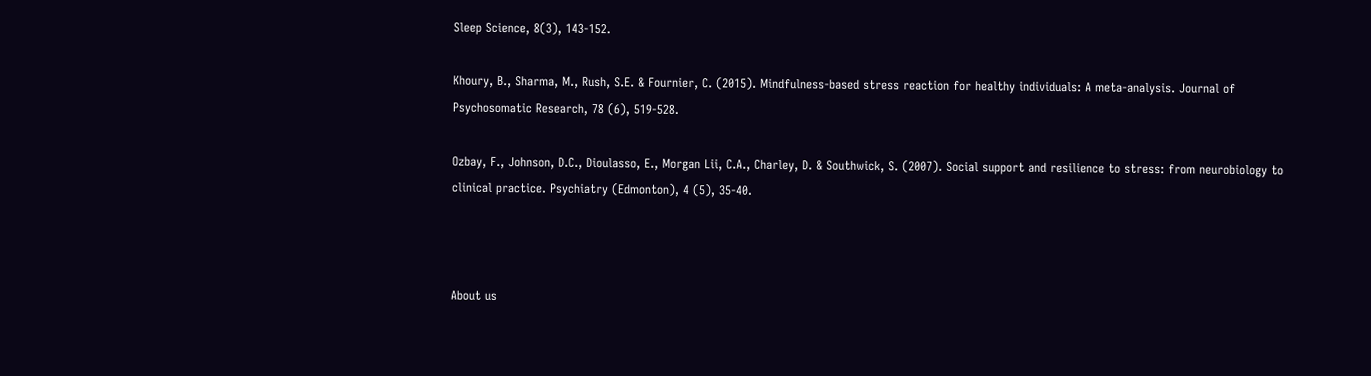Sleep Science, 8(3), 143-152.

Khoury, B., Sharma, M., Rush, S.E. & Fournier, C. (2015). Mindfulness-based stress reaction for healthy individuals: A meta-analysis. Journal of Psychosomatic Research, 78 (6), 519-528.

Ozbay, F., Johnson, D.C., Dioulasso, E., Morgan Lii, C.A., Charley, D. & Southwick, S. (2007). Social support and resilience to stress: from neurobiology to clinical practice. Psychiatry (Edmonton), 4 (5), 35-40.



About us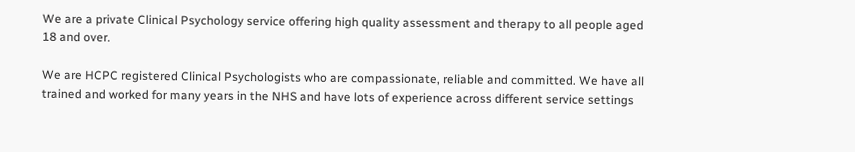We are a private Clinical Psychology service offering high quality assessment and therapy to all people aged 18 and over.

We are HCPC registered Clinical Psychologists who are compassionate, reliable and committed. We have all trained and worked for many years in the NHS and have lots of experience across different service settings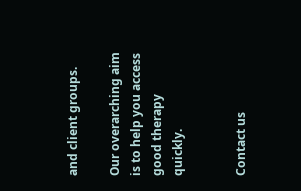and client groups.

Our overarching aim is to help you access good therapy quickly.


Contact us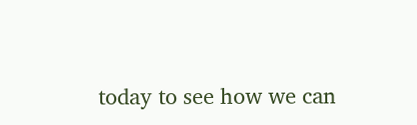today to see how we can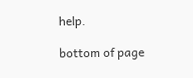help.

bottom of page